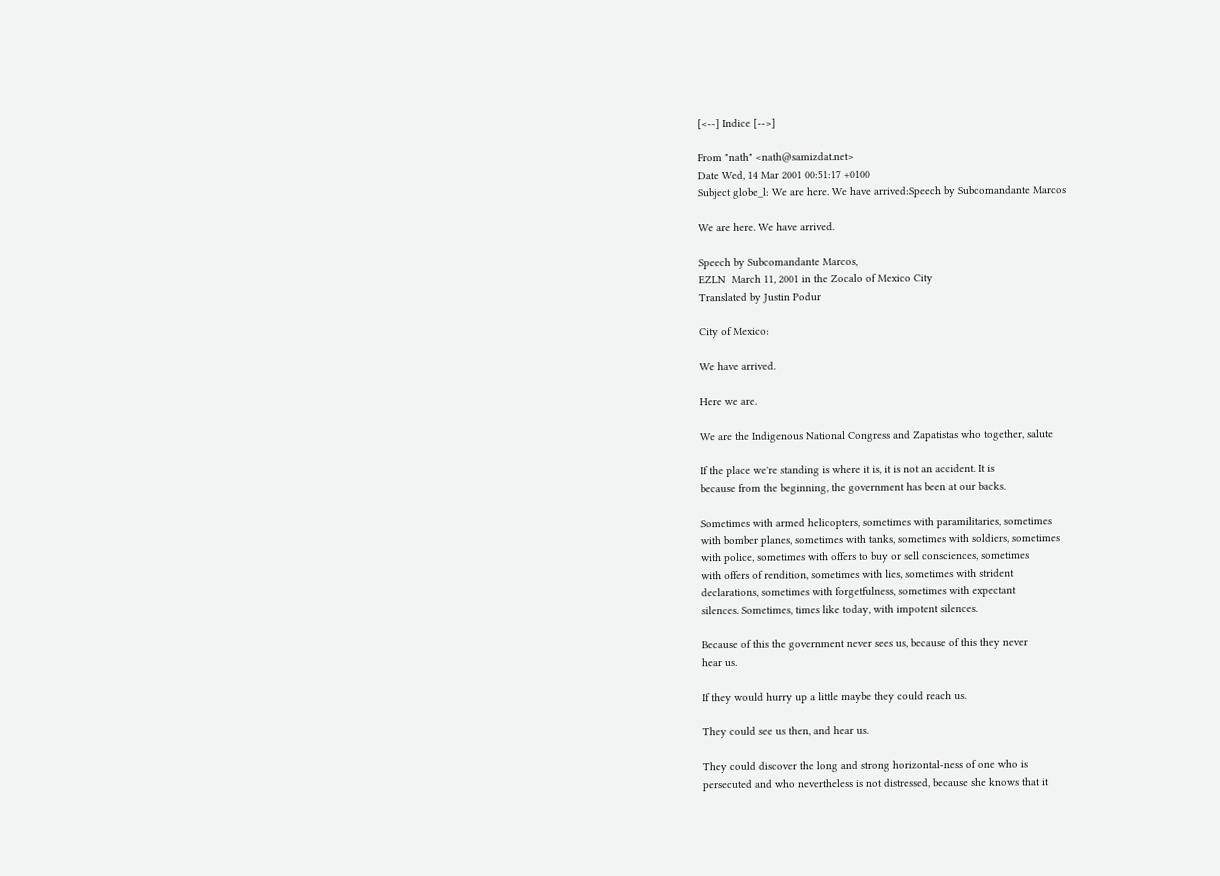[<--] Indice [-->]

From "nath" <nath@samizdat.net>
Date Wed, 14 Mar 2001 00:51:17 +0100
Subject globe_l: We are here. We have arrived:Speech by Subcomandante Marcos

We are here. We have arrived.

Speech by Subcomandante Marcos,
EZLN  March 11, 2001 in the Zocalo of Mexico City
Translated by Justin Podur

City of Mexico:

We have arrived.

Here we are.

We are the Indigenous National Congress and Zapatistas who together, salute

If the place we're standing is where it is, it is not an accident. It is
because from the beginning, the government has been at our backs.

Sometimes with armed helicopters, sometimes with paramilitaries, sometimes
with bomber planes, sometimes with tanks, sometimes with soldiers, sometimes
with police, sometimes with offers to buy or sell consciences, sometimes
with offers of rendition, sometimes with lies, sometimes with strident
declarations, sometimes with forgetfulness, sometimes with expectant
silences. Sometimes, times like today, with impotent silences.

Because of this the government never sees us, because of this they never
hear us.

If they would hurry up a little maybe they could reach us.

They could see us then, and hear us.

They could discover the long and strong horizontal-ness of one who is
persecuted and who nevertheless is not distressed, because she knows that it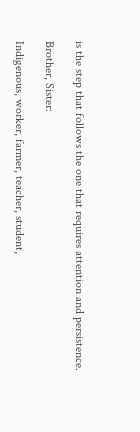is the step that follows the one that requires attention and persistence.

Brother, Sister:

Indigenous, worker, farmer, teacher, student,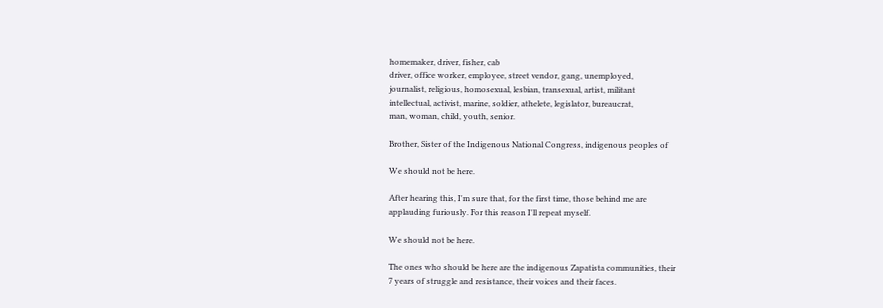homemaker, driver, fisher, cab
driver, office worker, employee, street vendor, gang, unemployed,
journalist, religious, homosexual, lesbian, transexual, artist, militant
intellectual, activist, marine, soldier, athelete, legislator, bureaucrat,
man, woman, child, youth, senior.

Brother, Sister of the Indigenous National Congress, indigenous peoples of

We should not be here.

After hearing this, I'm sure that, for the first time, those behind me are
applauding furiously. For this reason I'll repeat myself.

We should not be here.

The ones who should be here are the indigenous Zapatista communities, their
7 years of struggle and resistance, their voices and their faces.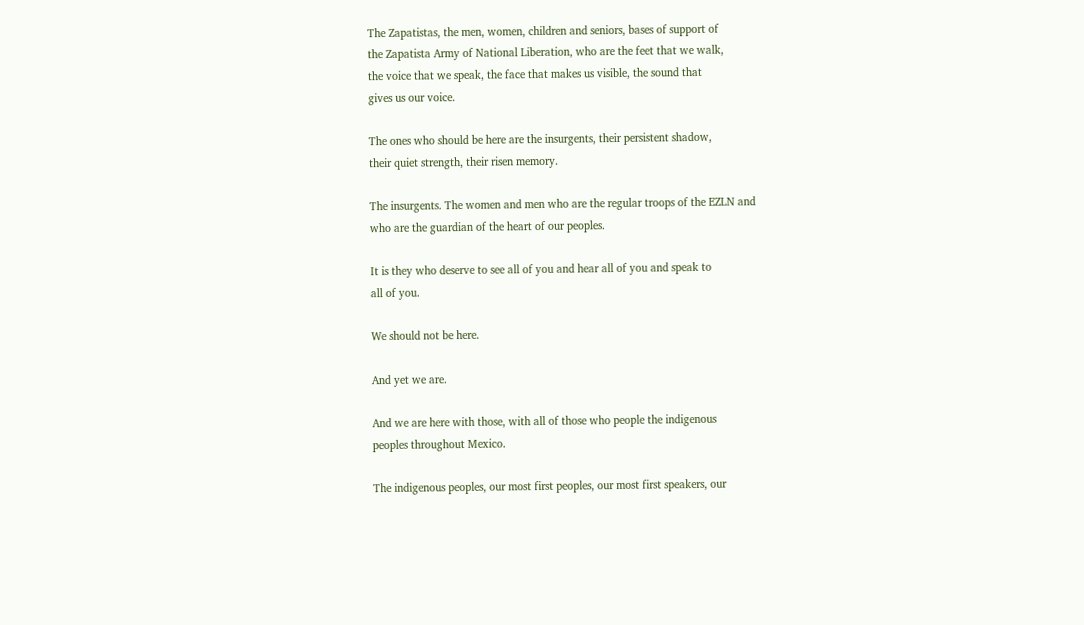The Zapatistas, the men, women, children and seniors, bases of support of
the Zapatista Army of National Liberation, who are the feet that we walk,
the voice that we speak, the face that makes us visible, the sound that
gives us our voice.

The ones who should be here are the insurgents, their persistent shadow,
their quiet strength, their risen memory.

The insurgents. The women and men who are the regular troops of the EZLN and
who are the guardian of the heart of our peoples.

It is they who deserve to see all of you and hear all of you and speak to
all of you.

We should not be here.

And yet we are.

And we are here with those, with all of those who people the indigenous
peoples throughout Mexico.

The indigenous peoples, our most first peoples, our most first speakers, our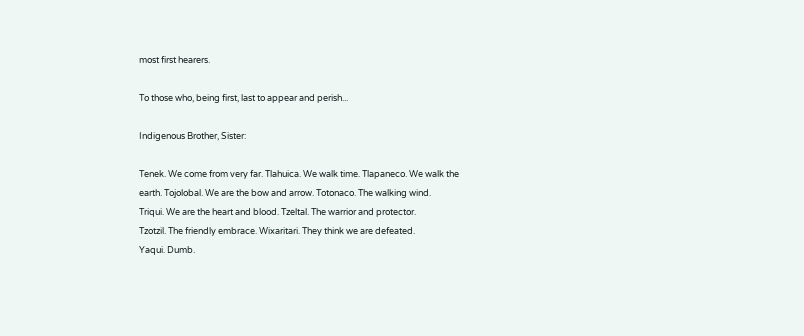most first hearers.

To those who, being first, last to appear and perish...

Indigenous Brother, Sister:

Tenek. We come from very far. Tlahuica. We walk time. Tlapaneco. We walk the
earth. Tojolobal. We are the bow and arrow. Totonaco. The walking wind.
Triqui. We are the heart and blood. Tzeltal. The warrior and protector.
Tzotzil. The friendly embrace. Wixaritari. They think we are defeated.
Yaqui. Dumb.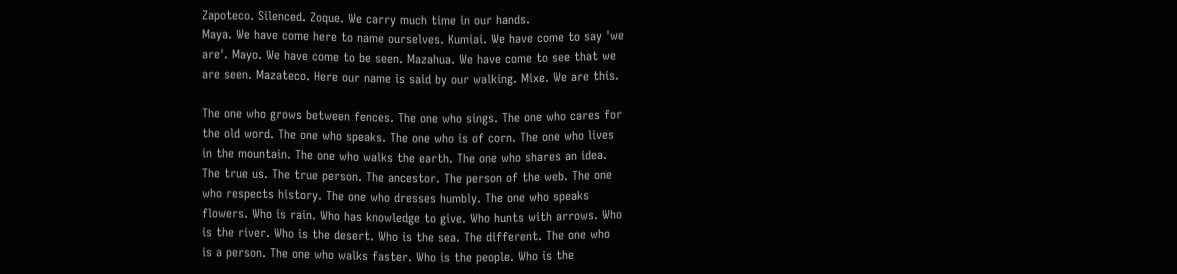Zapoteco. Silenced. Zoque. We carry much time in our hands.
Maya. We have come here to name ourselves. Kumiai. We have come to say 'we
are'. Mayo. We have come to be seen. Mazahua. We have come to see that we
are seen. Mazateco. Here our name is said by our walking. Mixe. We are this.

The one who grows between fences. The one who sings. The one who cares for
the old word. The one who speaks. The one who is of corn. The one who lives
in the mountain. The one who walks the earth. The one who shares an idea.
The true us. The true person. The ancestor. The person of the web. The one
who respects history. The one who dresses humbly. The one who speaks
flowers. Who is rain. Who has knowledge to give. Who hunts with arrows. Who
is the river. Who is the desert. Who is the sea. The different. The one who
is a person. The one who walks faster. Who is the people. Who is the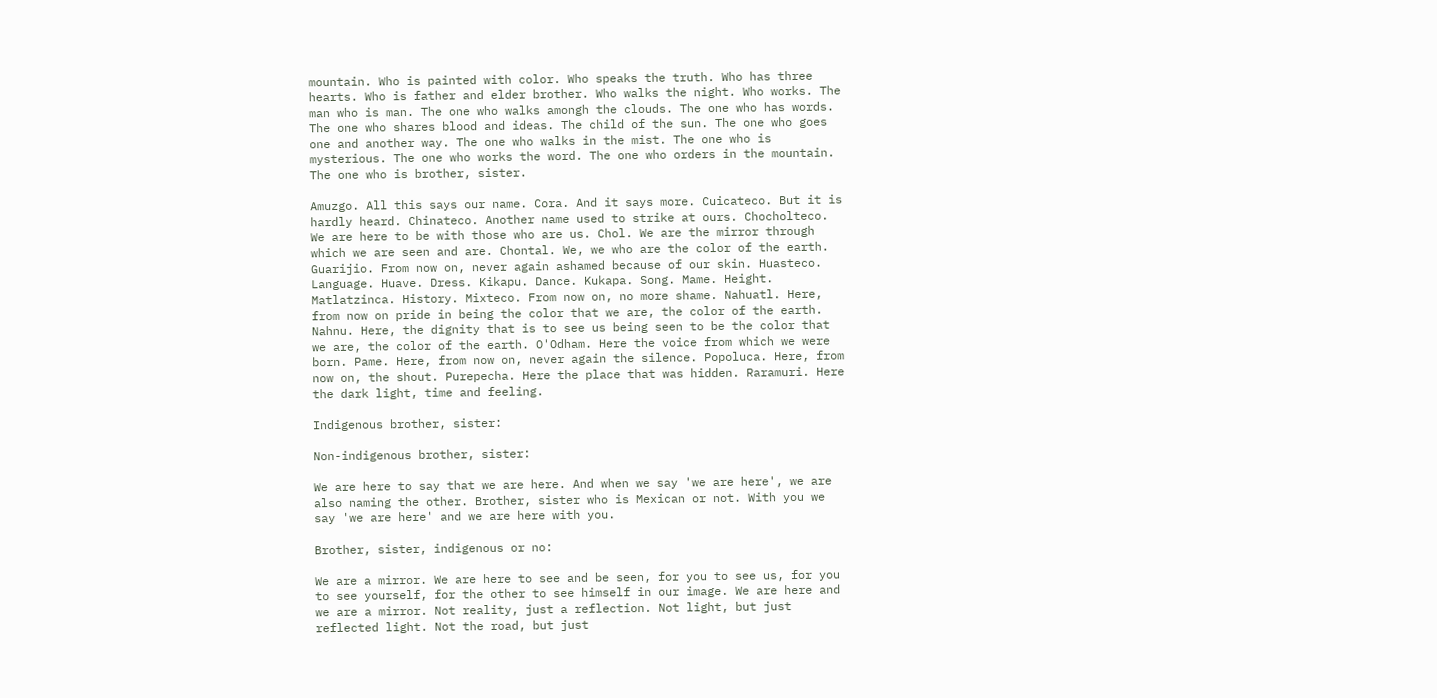mountain. Who is painted with color. Who speaks the truth. Who has three
hearts. Who is father and elder brother. Who walks the night. Who works. The
man who is man. The one who walks amongh the clouds. The one who has words.
The one who shares blood and ideas. The child of the sun. The one who goes
one and another way. The one who walks in the mist. The one who is
mysterious. The one who works the word. The one who orders in the mountain.
The one who is brother, sister.

Amuzgo. All this says our name. Cora. And it says more. Cuicateco. But it is
hardly heard. Chinateco. Another name used to strike at ours. Chocholteco.
We are here to be with those who are us. Chol. We are the mirror through
which we are seen and are. Chontal. We, we who are the color of the earth.
Guarijio. From now on, never again ashamed because of our skin. Huasteco.
Language. Huave. Dress. Kikapu. Dance. Kukapa. Song. Mame. Height.
Matlatzinca. History. Mixteco. From now on, no more shame. Nahuatl. Here,
from now on pride in being the color that we are, the color of the earth.
Nahnu. Here, the dignity that is to see us being seen to be the color that
we are, the color of the earth. O'Odham. Here the voice from which we were
born. Pame. Here, from now on, never again the silence. Popoluca. Here, from
now on, the shout. Purepecha. Here the place that was hidden. Raramuri. Here
the dark light, time and feeling.

Indigenous brother, sister:

Non-indigenous brother, sister:

We are here to say that we are here. And when we say 'we are here', we are
also naming the other. Brother, sister who is Mexican or not. With you we
say 'we are here' and we are here with you.

Brother, sister, indigenous or no:

We are a mirror. We are here to see and be seen, for you to see us, for you
to see yourself, for the other to see himself in our image. We are here and
we are a mirror. Not reality, just a reflection. Not light, but just
reflected light. Not the road, but just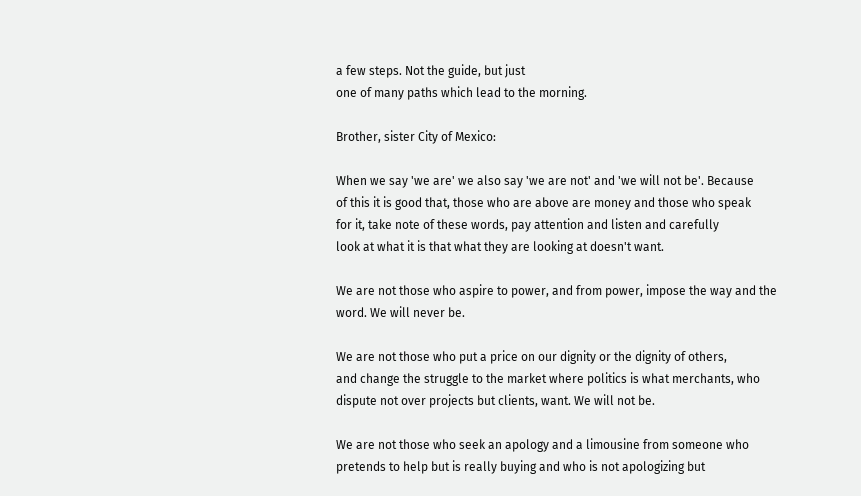a few steps. Not the guide, but just
one of many paths which lead to the morning.

Brother, sister City of Mexico:

When we say 'we are' we also say 'we are not' and 'we will not be'. Because
of this it is good that, those who are above are money and those who speak
for it, take note of these words, pay attention and listen and carefully
look at what it is that what they are looking at doesn't want.

We are not those who aspire to power, and from power, impose the way and the
word. We will never be.

We are not those who put a price on our dignity or the dignity of others,
and change the struggle to the market where politics is what merchants, who
dispute not over projects but clients, want. We will not be.

We are not those who seek an apology and a limousine from someone who
pretends to help but is really buying and who is not apologizing but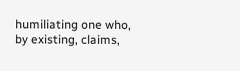humiliating one who, by existing, claims,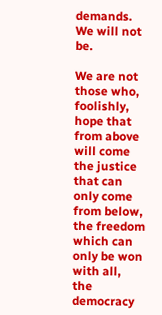demands. We will not be.

We are not those who, foolishly, hope that from above will come the justice
that can only come from below, the freedom which can only be won with all,
the democracy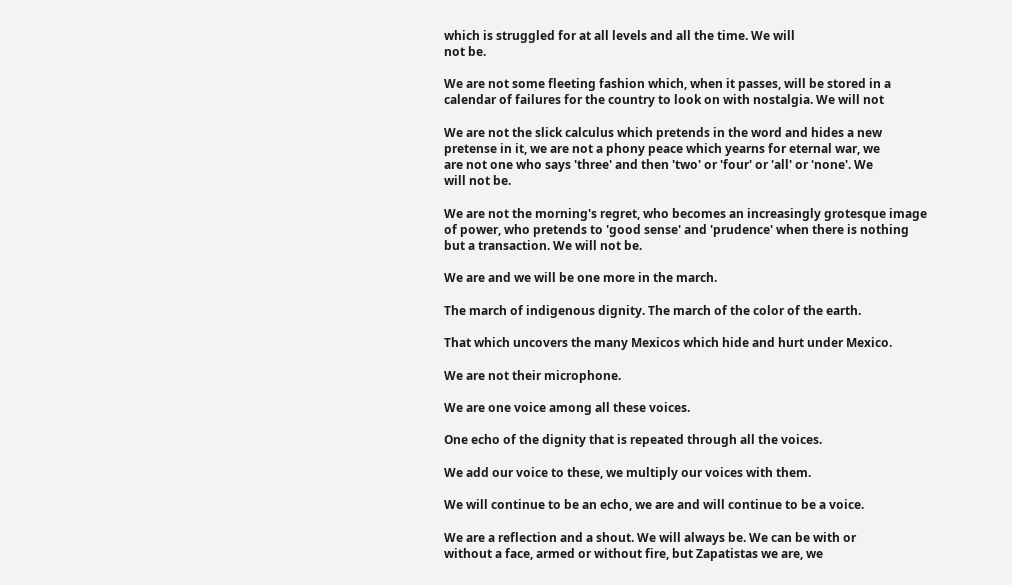which is struggled for at all levels and all the time. We will
not be.

We are not some fleeting fashion which, when it passes, will be stored in a
calendar of failures for the country to look on with nostalgia. We will not

We are not the slick calculus which pretends in the word and hides a new
pretense in it, we are not a phony peace which yearns for eternal war, we
are not one who says 'three' and then 'two' or 'four' or 'all' or 'none'. We
will not be.

We are not the morning's regret, who becomes an increasingly grotesque image
of power, who pretends to 'good sense' and 'prudence' when there is nothing
but a transaction. We will not be.

We are and we will be one more in the march.

The march of indigenous dignity. The march of the color of the earth.

That which uncovers the many Mexicos which hide and hurt under Mexico.

We are not their microphone.

We are one voice among all these voices.

One echo of the dignity that is repeated through all the voices.

We add our voice to these, we multiply our voices with them.

We will continue to be an echo, we are and will continue to be a voice.

We are a reflection and a shout. We will always be. We can be with or
without a face, armed or without fire, but Zapatistas we are, we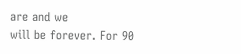are and we
will be forever. For 90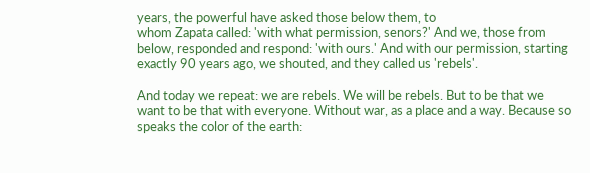years, the powerful have asked those below them, to
whom Zapata called: 'with what permission, senors?' And we, those from
below, responded and respond: 'with ours.' And with our permission, starting
exactly 90 years ago, we shouted, and they called us 'rebels'.

And today we repeat: we are rebels. We will be rebels. But to be that we
want to be that with everyone. Without war, as a place and a way. Because so
speaks the color of the earth: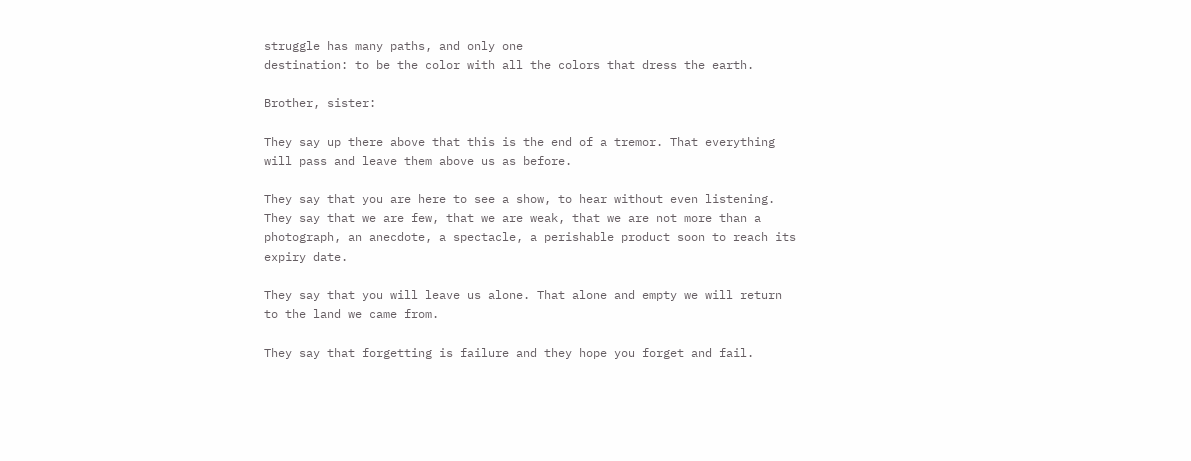struggle has many paths, and only one
destination: to be the color with all the colors that dress the earth.

Brother, sister:

They say up there above that this is the end of a tremor. That everything
will pass and leave them above us as before.

They say that you are here to see a show, to hear without even listening.
They say that we are few, that we are weak, that we are not more than a
photograph, an anecdote, a spectacle, a perishable product soon to reach its
expiry date.

They say that you will leave us alone. That alone and empty we will return
to the land we came from.

They say that forgetting is failure and they hope you forget and fail.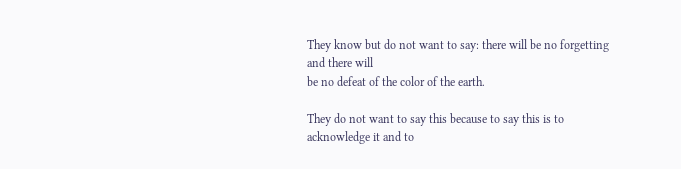They know but do not want to say: there will be no forgetting and there will
be no defeat of the color of the earth.

They do not want to say this because to say this is to acknowledge it and to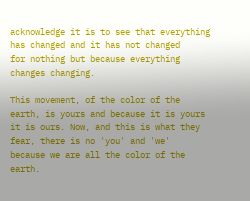acknowledge it is to see that everything has changed and it has not changed
for nothing but because everything changes changing.

This movement, of the color of the earth, is yours and because it is yours
it is ours. Now, and this is what they fear, there is no 'you' and 'we'
because we are all the color of the earth.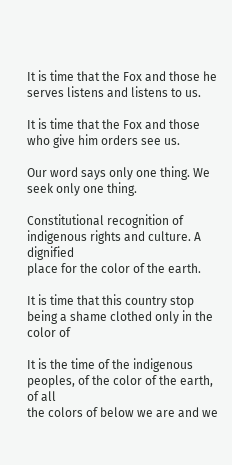It is time that the Fox and those he serves listens and listens to us.

It is time that the Fox and those who give him orders see us.

Our word says only one thing. We seek only one thing.

Constitutional recognition of indigenous rights and culture. A dignified
place for the color of the earth.

It is time that this country stop being a shame clothed only in the color of

It is the time of the indigenous peoples, of the color of the earth, of all
the colors of below we are and we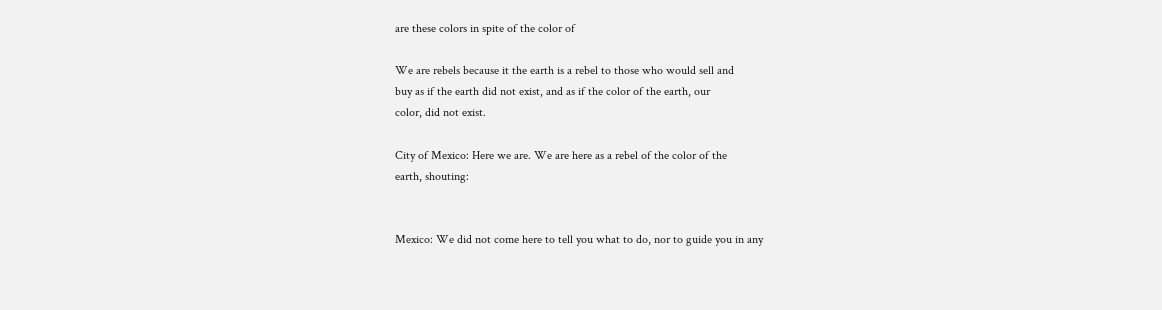are these colors in spite of the color of

We are rebels because it the earth is a rebel to those who would sell and
buy as if the earth did not exist, and as if the color of the earth, our
color, did not exist.

City of Mexico: Here we are. We are here as a rebel of the color of the
earth, shouting:


Mexico: We did not come here to tell you what to do, nor to guide you in any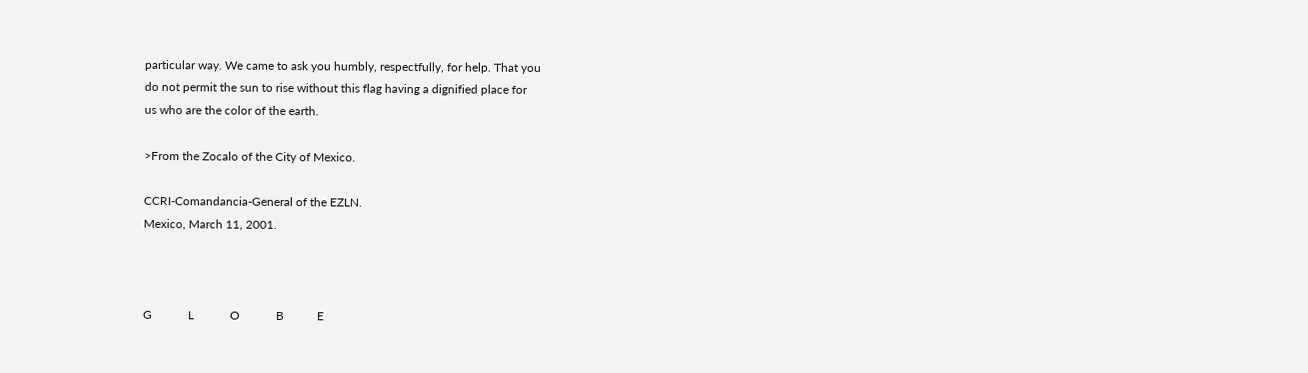particular way. We came to ask you humbly, respectfully, for help. That you
do not permit the sun to rise without this flag having a dignified place for
us who are the color of the earth.

>From the Zocalo of the City of Mexico.

CCRI-Comandancia-General of the EZLN.
Mexico, March 11, 2001.



G            L            O            B           E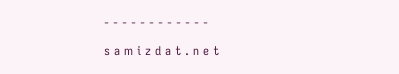- - - - - - - - - - - -

s a m i z d a t . n e t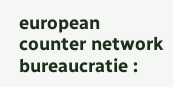european counter network
bureaucratie :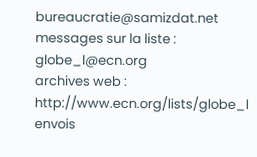bureaucratie@samizdat.net
messages sur la liste : globe_l@ecn.org
archives web : http://www.ecn.org/lists/globe_l
envois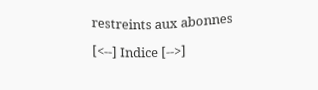restreints aux abonnes

[<--] Indice [-->]